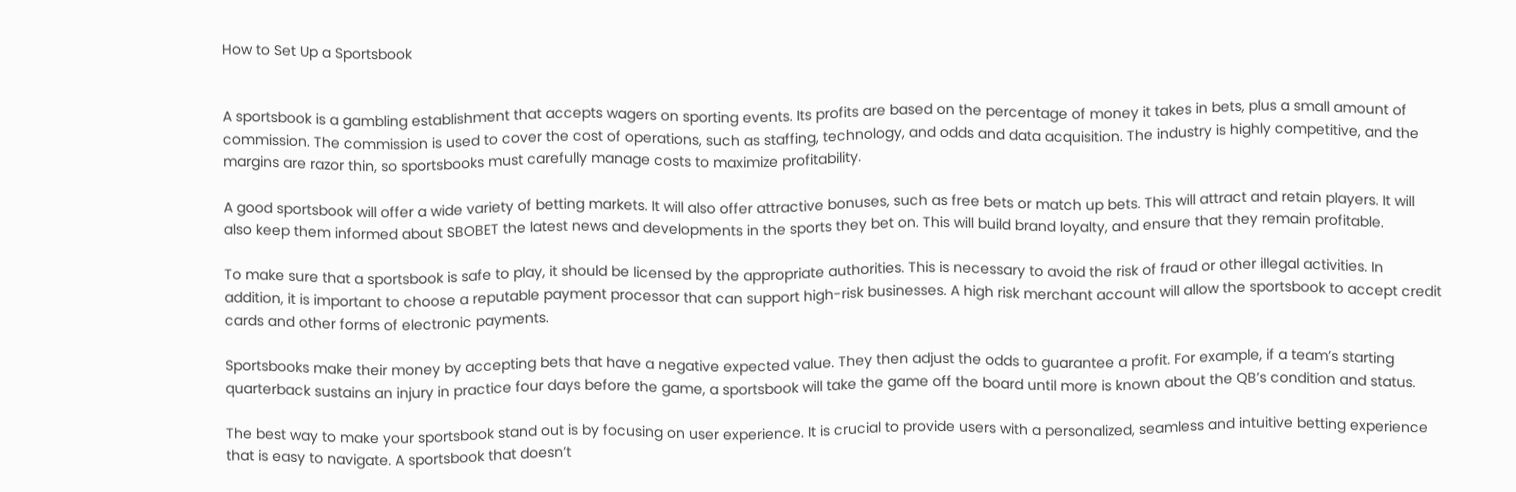How to Set Up a Sportsbook


A sportsbook is a gambling establishment that accepts wagers on sporting events. Its profits are based on the percentage of money it takes in bets, plus a small amount of commission. The commission is used to cover the cost of operations, such as staffing, technology, and odds and data acquisition. The industry is highly competitive, and the margins are razor thin, so sportsbooks must carefully manage costs to maximize profitability.

A good sportsbook will offer a wide variety of betting markets. It will also offer attractive bonuses, such as free bets or match up bets. This will attract and retain players. It will also keep them informed about SBOBET the latest news and developments in the sports they bet on. This will build brand loyalty, and ensure that they remain profitable.

To make sure that a sportsbook is safe to play, it should be licensed by the appropriate authorities. This is necessary to avoid the risk of fraud or other illegal activities. In addition, it is important to choose a reputable payment processor that can support high-risk businesses. A high risk merchant account will allow the sportsbook to accept credit cards and other forms of electronic payments.

Sportsbooks make their money by accepting bets that have a negative expected value. They then adjust the odds to guarantee a profit. For example, if a team’s starting quarterback sustains an injury in practice four days before the game, a sportsbook will take the game off the board until more is known about the QB’s condition and status.

The best way to make your sportsbook stand out is by focusing on user experience. It is crucial to provide users with a personalized, seamless and intuitive betting experience that is easy to navigate. A sportsbook that doesn’t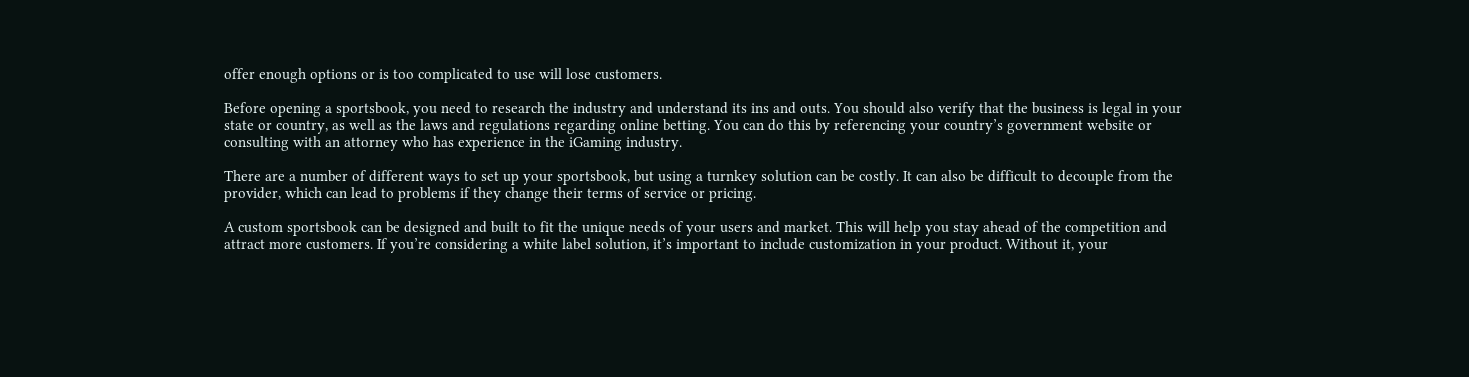offer enough options or is too complicated to use will lose customers.

Before opening a sportsbook, you need to research the industry and understand its ins and outs. You should also verify that the business is legal in your state or country, as well as the laws and regulations regarding online betting. You can do this by referencing your country’s government website or consulting with an attorney who has experience in the iGaming industry.

There are a number of different ways to set up your sportsbook, but using a turnkey solution can be costly. It can also be difficult to decouple from the provider, which can lead to problems if they change their terms of service or pricing.

A custom sportsbook can be designed and built to fit the unique needs of your users and market. This will help you stay ahead of the competition and attract more customers. If you’re considering a white label solution, it’s important to include customization in your product. Without it, your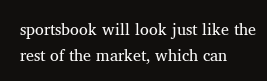sportsbook will look just like the rest of the market, which can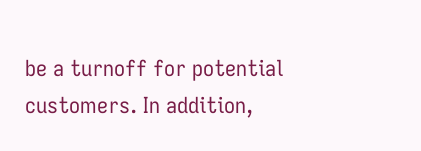be a turnoff for potential customers. In addition,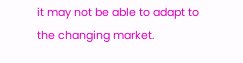it may not be able to adapt to the changing market.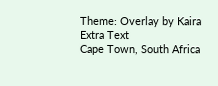Theme: Overlay by Kaira Extra Text
Cape Town, South Africa